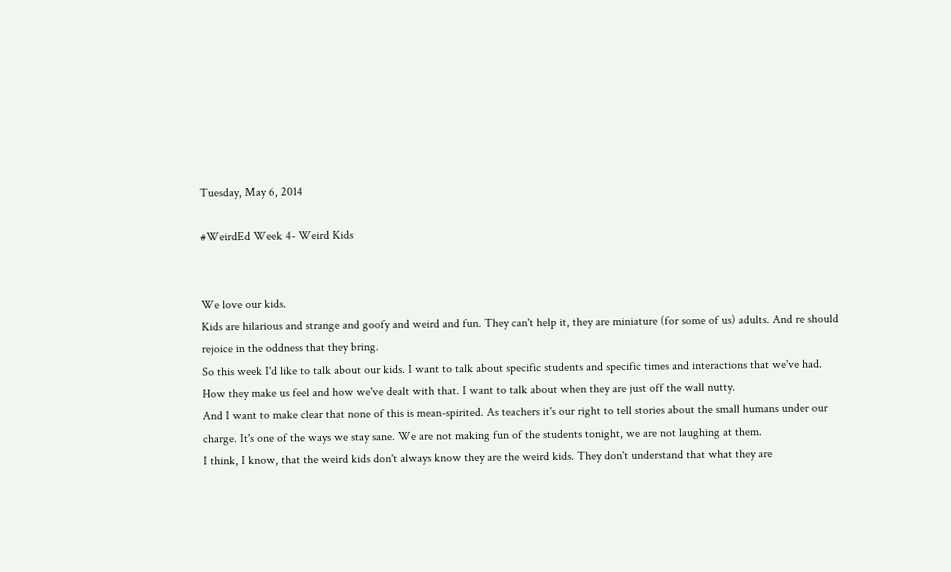Tuesday, May 6, 2014

#WeirdEd Week 4- Weird Kids


We love our kids.
Kids are hilarious and strange and goofy and weird and fun. They can't help it, they are miniature (for some of us) adults. And re should rejoice in the oddness that they bring.
So this week I'd like to talk about our kids. I want to talk about specific students and specific times and interactions that we've had. How they make us feel and how we've dealt with that. I want to talk about when they are just off the wall nutty.
And I want to make clear that none of this is mean-spirited. As teachers it's our right to tell stories about the small humans under our charge. It's one of the ways we stay sane. We are not making fun of the students tonight, we are not laughing at them.
I think, I know, that the weird kids don't always know they are the weird kids. They don't understand that what they are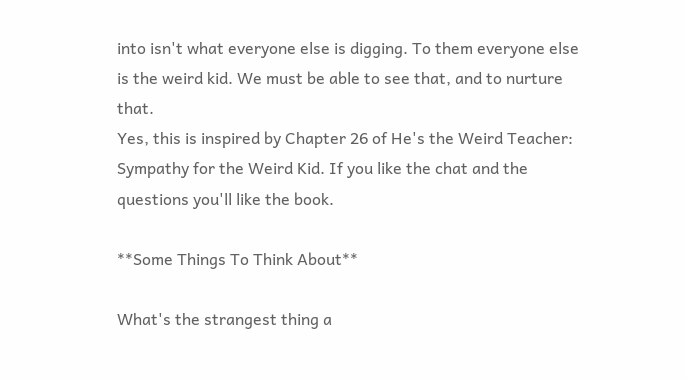into isn't what everyone else is digging. To them everyone else is the weird kid. We must be able to see that, and to nurture that.
Yes, this is inspired by Chapter 26 of He's the Weird Teacher: Sympathy for the Weird Kid. If you like the chat and the questions you'll like the book.

**Some Things To Think About**

What's the strangest thing a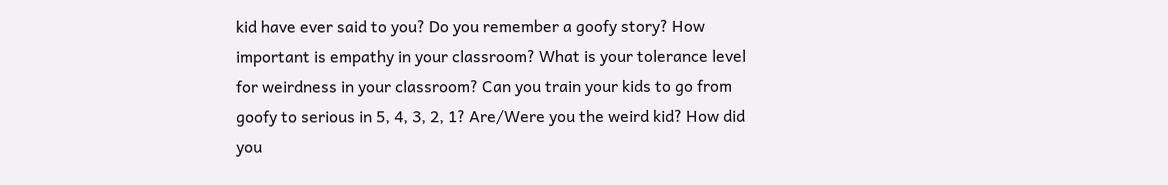kid have ever said to you? Do you remember a goofy story? How important is empathy in your classroom? What is your tolerance level for weirdness in your classroom? Can you train your kids to go from goofy to serious in 5, 4, 3, 2, 1? Are/Were you the weird kid? How did you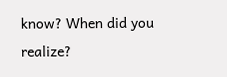know? When did you realize?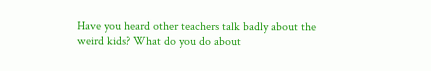Have you heard other teachers talk badly about the weird kids? What do you do about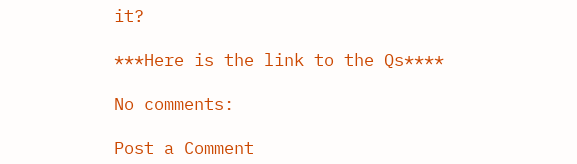it?

***Here is the link to the Qs****

No comments:

Post a Comment